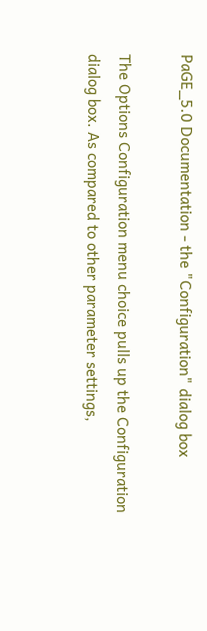PaGE_5.0 Documentation - the "Configuration" dialog box

The Options Configuration menu choice pulls up the Configuration dialog box. As compared to other parameter settings,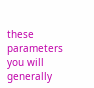these parameters you will generally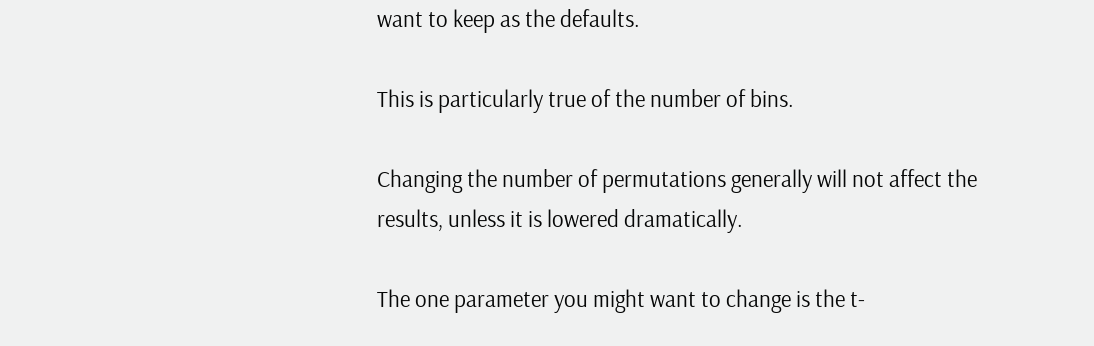want to keep as the defaults.

This is particularly true of the number of bins.

Changing the number of permutations generally will not affect the results, unless it is lowered dramatically.

The one parameter you might want to change is the t-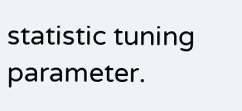statistic tuning parameter.